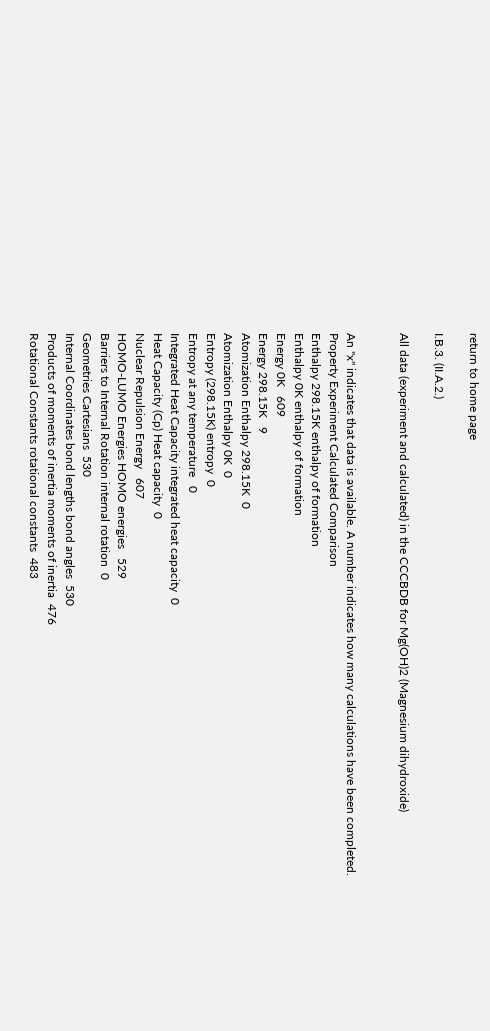return to home page

I.B.3. (II.A.2.)

All data (experiment and calculated) in the CCCBDB for Mg(OH)2 (Magnesium dihydroxide)


An "x" indicates that data is available. A number indicates how many calculations have been completed.
Property Experiment Calculated Comparison
Enthalpy 298.15K enthalpy of formation
Enthalpy 0K enthalpy of formation
Energy 0K   609
Energy 298.15K   9
Atomization Enthalpy 298.15K  0
Atomization Enthalpy 0K  0
Entropy (298.15K) entropy  0
Entropy at any temperature   0
Integrated Heat Capacity integrated heat capacity  0
Heat Capacity (Cp) Heat capacity  0
Nuclear Repulsion Energy   607
HOMO-LUMO Energies HOMO energies   529
Barriers to Internal Rotation internal rotation  0
Geometries Cartesians  530
Internal Coordinates bond lengths bond angles  530
Products of moments of inertia moments of inertia  476
Rotational Constants rotational constants  483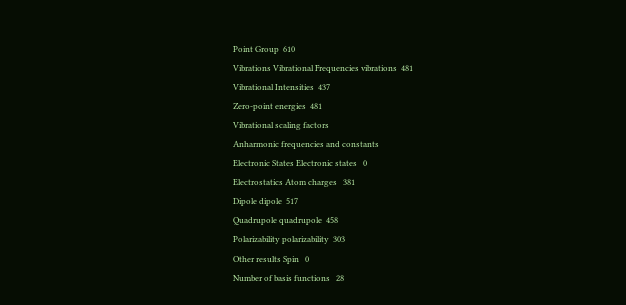Point Group  610
Vibrations Vibrational Frequencies vibrations  481
Vibrational Intensities  437
Zero-point energies  481
Vibrational scaling factors
Anharmonic frequencies and constants
Electronic States Electronic states   0
Electrostatics Atom charges   381
Dipole dipole  517
Quadrupole quadrupole  458
Polarizability polarizability  303
Other results Spin   0
Number of basis functions   28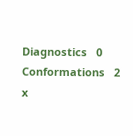Diagnostics   0
Conformations   2 x